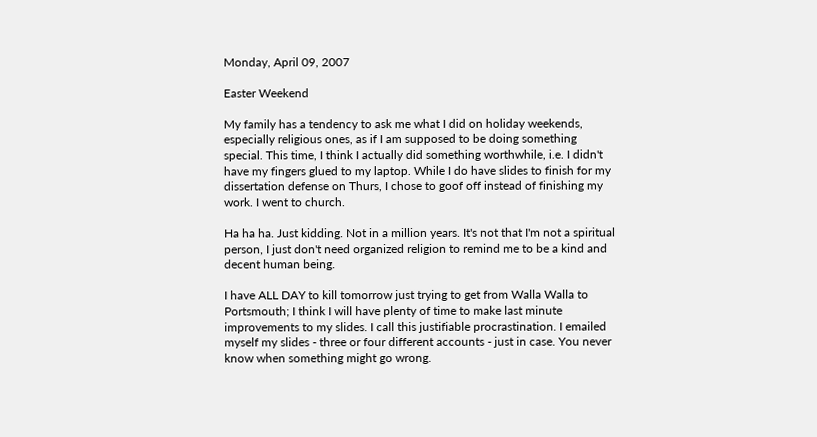Monday, April 09, 2007

Easter Weekend

My family has a tendency to ask me what I did on holiday weekends, especially religious ones, as if I am supposed to be doing something special. This time, I think I actually did something worthwhile, i.e. I didn't have my fingers glued to my laptop. While I do have slides to finish for my dissertation defense on Thurs, I chose to goof off instead of finishing my work. I went to church.

Ha ha ha. Just kidding. Not in a million years. It's not that I'm not a spiritual person, I just don't need organized religion to remind me to be a kind and decent human being.

I have ALL DAY to kill tomorrow just trying to get from Walla Walla to Portsmouth; I think I will have plenty of time to make last minute improvements to my slides. I call this justifiable procrastination. I emailed myself my slides - three or four different accounts - just in case. You never know when something might go wrong.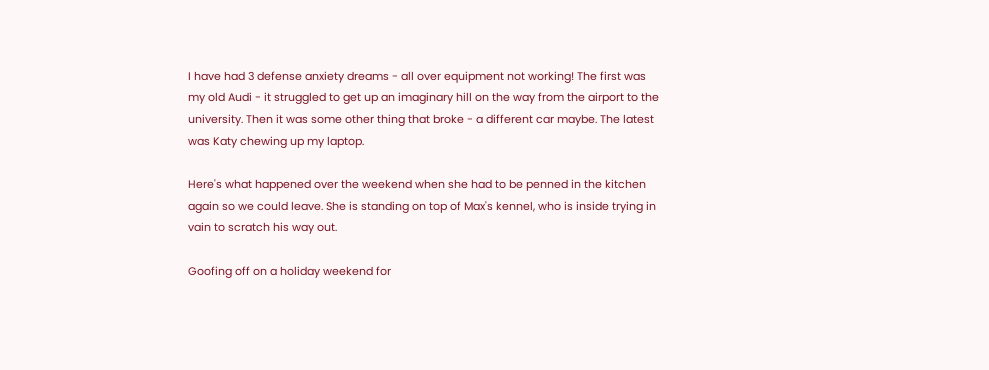I have had 3 defense anxiety dreams - all over equipment not working! The first was my old Audi - it struggled to get up an imaginary hill on the way from the airport to the university. Then it was some other thing that broke - a different car maybe. The latest was Katy chewing up my laptop.

Here's what happened over the weekend when she had to be penned in the kitchen again so we could leave. She is standing on top of Max's kennel, who is inside trying in vain to scratch his way out.

Goofing off on a holiday weekend for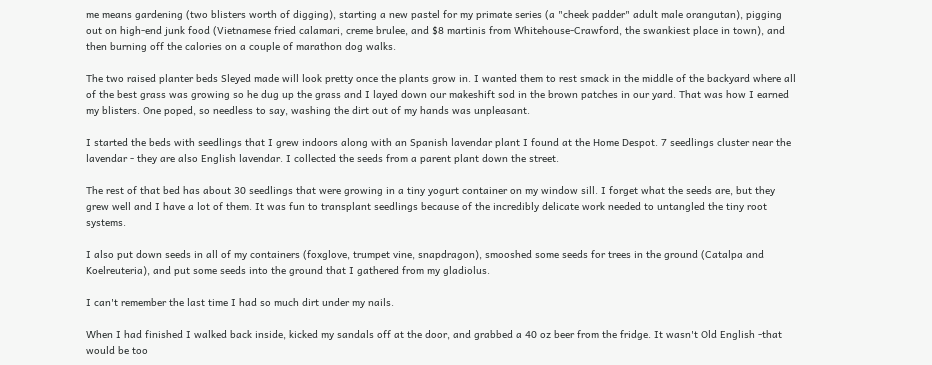me means gardening (two blisters worth of digging), starting a new pastel for my primate series (a "cheek padder" adult male orangutan), pigging out on high-end junk food (Vietnamese fried calamari, creme brulee, and $8 martinis from Whitehouse-Crawford, the swankiest place in town), and then burning off the calories on a couple of marathon dog walks.

The two raised planter beds Sleyed made will look pretty once the plants grow in. I wanted them to rest smack in the middle of the backyard where all of the best grass was growing so he dug up the grass and I layed down our makeshift sod in the brown patches in our yard. That was how I earned my blisters. One poped, so needless to say, washing the dirt out of my hands was unpleasant.

I started the beds with seedlings that I grew indoors along with an Spanish lavendar plant I found at the Home Despot. 7 seedlings cluster near the lavendar - they are also English lavendar. I collected the seeds from a parent plant down the street.

The rest of that bed has about 30 seedlings that were growing in a tiny yogurt container on my window sill. I forget what the seeds are, but they grew well and I have a lot of them. It was fun to transplant seedlings because of the incredibly delicate work needed to untangled the tiny root systems.

I also put down seeds in all of my containers (foxglove, trumpet vine, snapdragon), smooshed some seeds for trees in the ground (Catalpa and Koelreuteria), and put some seeds into the ground that I gathered from my gladiolus.

I can't remember the last time I had so much dirt under my nails.

When I had finished I walked back inside, kicked my sandals off at the door, and grabbed a 40 oz beer from the fridge. It wasn't Old English -that would be too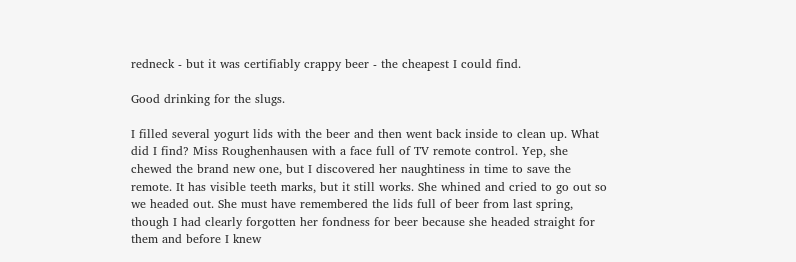redneck - but it was certifiably crappy beer - the cheapest I could find.

Good drinking for the slugs.

I filled several yogurt lids with the beer and then went back inside to clean up. What did I find? Miss Roughenhausen with a face full of TV remote control. Yep, she chewed the brand new one, but I discovered her naughtiness in time to save the remote. It has visible teeth marks, but it still works. She whined and cried to go out so we headed out. She must have remembered the lids full of beer from last spring, though I had clearly forgotten her fondness for beer because she headed straight for them and before I knew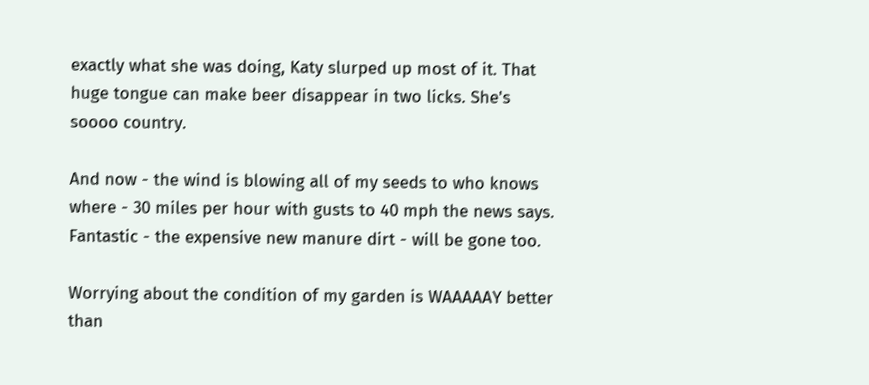exactly what she was doing, Katy slurped up most of it. That huge tongue can make beer disappear in two licks. She's soooo country.

And now - the wind is blowing all of my seeds to who knows where - 30 miles per hour with gusts to 40 mph the news says. Fantastic - the expensive new manure dirt - will be gone too.

Worrying about the condition of my garden is WAAAAAY better than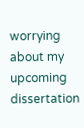worrying about my upcoming dissertation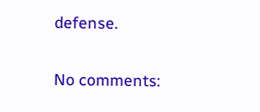defense.

No comments: